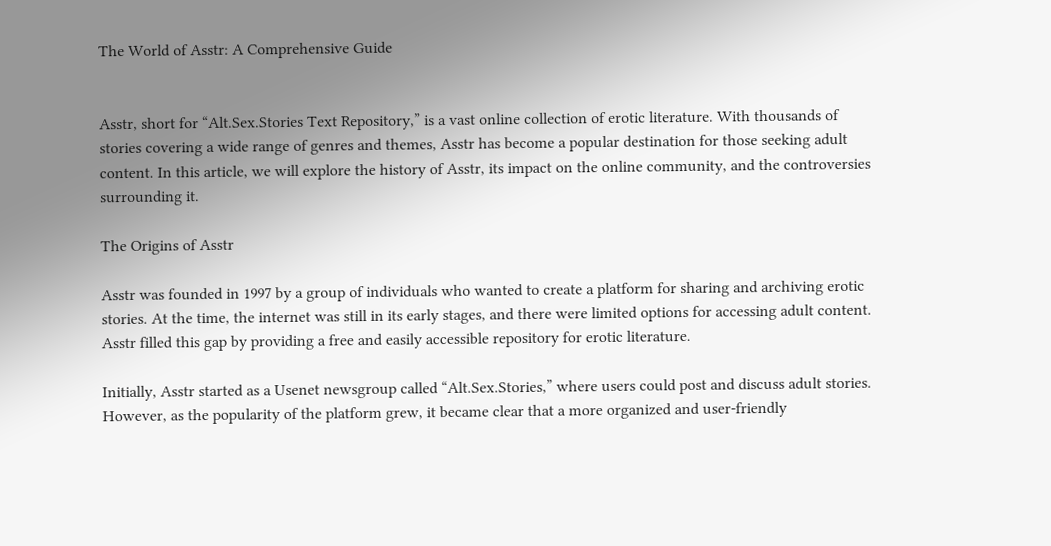The World of Asstr: A Comprehensive Guide


Asstr, short for “Alt.Sex.Stories Text Repository,” is a vast online collection of erotic literature. With thousands of stories covering a wide range of genres and themes, Asstr has become a popular destination for those seeking adult content. In this article, we will explore the history of Asstr, its impact on the online community, and the controversies surrounding it.

The Origins of Asstr

Asstr was founded in 1997 by a group of individuals who wanted to create a platform for sharing and archiving erotic stories. At the time, the internet was still in its early stages, and there were limited options for accessing adult content. Asstr filled this gap by providing a free and easily accessible repository for erotic literature.

Initially, Asstr started as a Usenet newsgroup called “Alt.Sex.Stories,” where users could post and discuss adult stories. However, as the popularity of the platform grew, it became clear that a more organized and user-friendly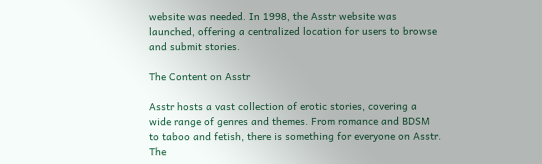website was needed. In 1998, the Asstr website was launched, offering a centralized location for users to browse and submit stories.

The Content on Asstr

Asstr hosts a vast collection of erotic stories, covering a wide range of genres and themes. From romance and BDSM to taboo and fetish, there is something for everyone on Asstr. The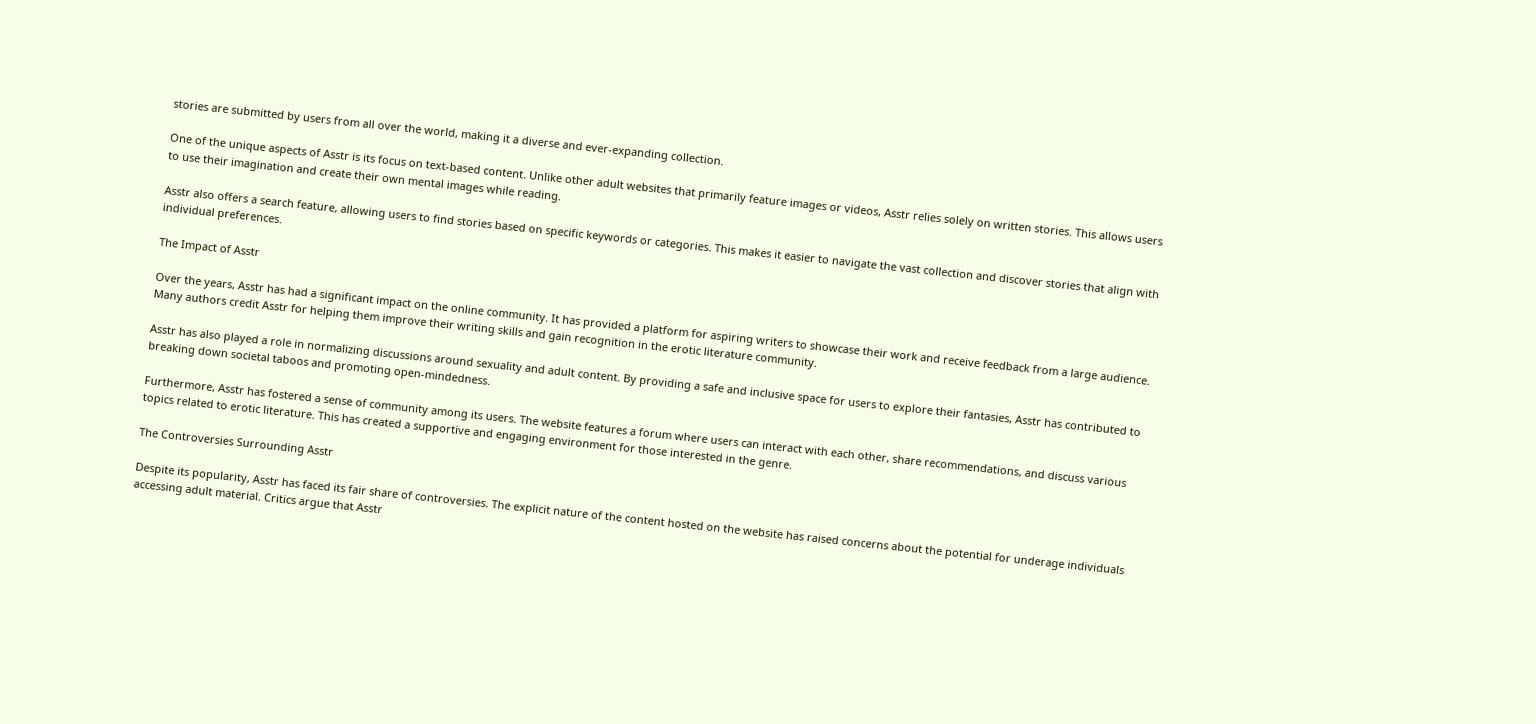stories are submitted by users from all over the world, making it a diverse and ever-expanding collection.

One of the unique aspects of Asstr is its focus on text-based content. Unlike other adult websites that primarily feature images or videos, Asstr relies solely on written stories. This allows users to use their imagination and create their own mental images while reading.

Asstr also offers a search feature, allowing users to find stories based on specific keywords or categories. This makes it easier to navigate the vast collection and discover stories that align with individual preferences.

The Impact of Asstr

Over the years, Asstr has had a significant impact on the online community. It has provided a platform for aspiring writers to showcase their work and receive feedback from a large audience. Many authors credit Asstr for helping them improve their writing skills and gain recognition in the erotic literature community.

Asstr has also played a role in normalizing discussions around sexuality and adult content. By providing a safe and inclusive space for users to explore their fantasies, Asstr has contributed to breaking down societal taboos and promoting open-mindedness.

Furthermore, Asstr has fostered a sense of community among its users. The website features a forum where users can interact with each other, share recommendations, and discuss various topics related to erotic literature. This has created a supportive and engaging environment for those interested in the genre.

The Controversies Surrounding Asstr

Despite its popularity, Asstr has faced its fair share of controversies. The explicit nature of the content hosted on the website has raised concerns about the potential for underage individuals accessing adult material. Critics argue that Asstr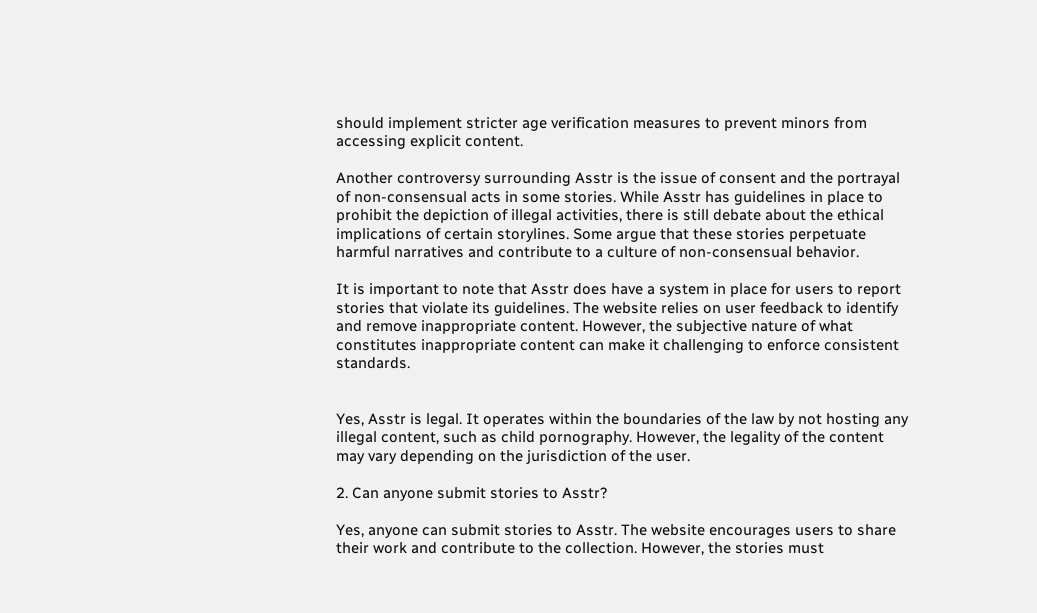should implement stricter age verification measures to prevent minors from accessing explicit content.

Another controversy surrounding Asstr is the issue of consent and the portrayal of non-consensual acts in some stories. While Asstr has guidelines in place to prohibit the depiction of illegal activities, there is still debate about the ethical implications of certain storylines. Some argue that these stories perpetuate harmful narratives and contribute to a culture of non-consensual behavior.

It is important to note that Asstr does have a system in place for users to report stories that violate its guidelines. The website relies on user feedback to identify and remove inappropriate content. However, the subjective nature of what constitutes inappropriate content can make it challenging to enforce consistent standards.


Yes, Asstr is legal. It operates within the boundaries of the law by not hosting any illegal content, such as child pornography. However, the legality of the content may vary depending on the jurisdiction of the user.

2. Can anyone submit stories to Asstr?

Yes, anyone can submit stories to Asstr. The website encourages users to share their work and contribute to the collection. However, the stories must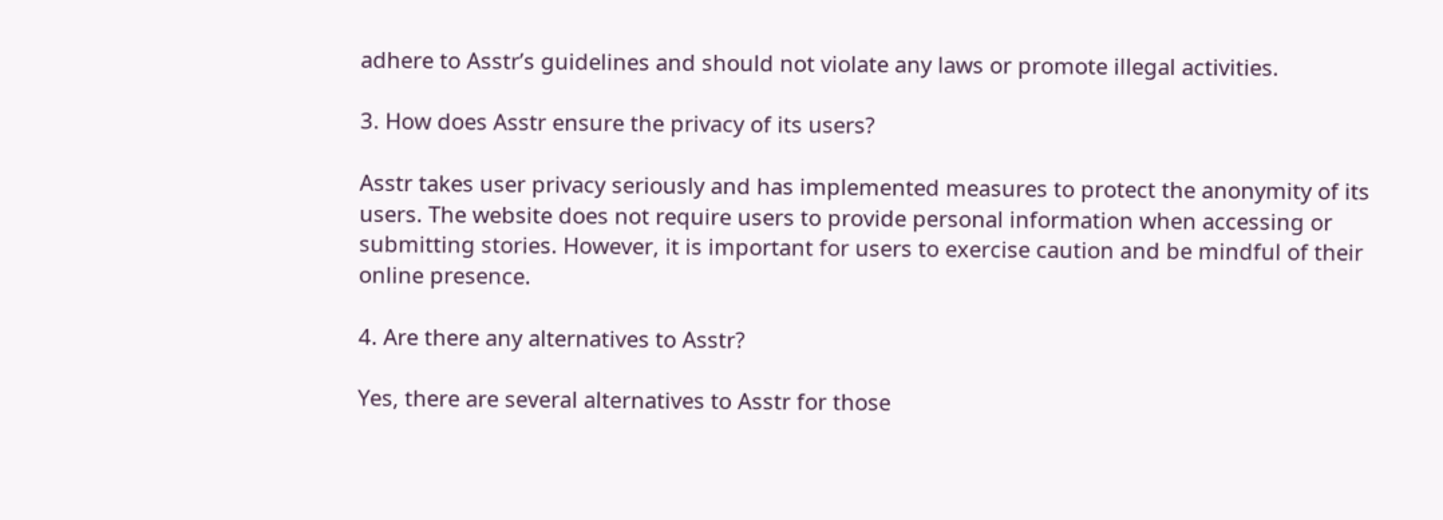adhere to Asstr’s guidelines and should not violate any laws or promote illegal activities.

3. How does Asstr ensure the privacy of its users?

Asstr takes user privacy seriously and has implemented measures to protect the anonymity of its users. The website does not require users to provide personal information when accessing or submitting stories. However, it is important for users to exercise caution and be mindful of their online presence.

4. Are there any alternatives to Asstr?

Yes, there are several alternatives to Asstr for those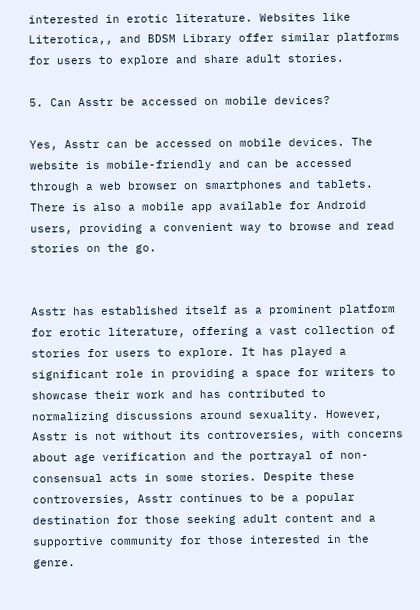interested in erotic literature. Websites like Literotica,, and BDSM Library offer similar platforms for users to explore and share adult stories.

5. Can Asstr be accessed on mobile devices?

Yes, Asstr can be accessed on mobile devices. The website is mobile-friendly and can be accessed through a web browser on smartphones and tablets. There is also a mobile app available for Android users, providing a convenient way to browse and read stories on the go.


Asstr has established itself as a prominent platform for erotic literature, offering a vast collection of stories for users to explore. It has played a significant role in providing a space for writers to showcase their work and has contributed to normalizing discussions around sexuality. However, Asstr is not without its controversies, with concerns about age verification and the portrayal of non-consensual acts in some stories. Despite these controversies, Asstr continues to be a popular destination for those seeking adult content and a supportive community for those interested in the genre.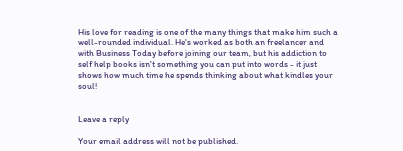His love for reading is one of the many things that make him such a well-rounded individual. He's worked as both an freelancer and with Business Today before joining our team, but his addiction to self help books isn't something you can put into words - it just shows how much time he spends thinking about what kindles your soul!


Leave a reply

Your email address will not be published.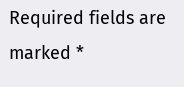Required fields are marked *